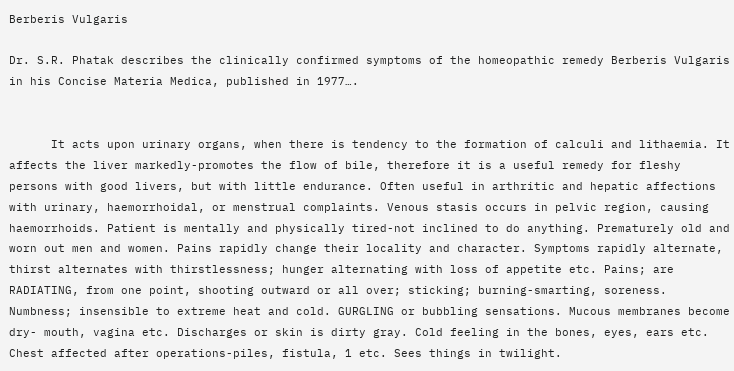Berberis Vulgaris

Dr. S.R. Phatak describes the clinically confirmed symptoms of the homeopathic remedy Berberis Vulgaris in his Concise Materia Medica, published in 1977….


      It acts upon urinary organs, when there is tendency to the formation of calculi and lithaemia. It affects the liver markedly-promotes the flow of bile, therefore it is a useful remedy for fleshy persons with good livers, but with little endurance. Often useful in arthritic and hepatic affections with urinary, haemorrhoidal, or menstrual complaints. Venous stasis occurs in pelvic region, causing haemorrhoids. Patient is mentally and physically tired-not inclined to do anything. Prematurely old and worn out men and women. Pains rapidly change their locality and character. Symptoms rapidly alternate, thirst alternates with thirstlessness; hunger alternating with loss of appetite etc. Pains; are RADIATING, from one point, shooting outward or all over; sticking; burning-smarting, soreness. Numbness; insensible to extreme heat and cold. GURGLING or bubbling sensations. Mucous membranes become dry- mouth, vagina etc. Discharges or skin is dirty gray. Cold feeling in the bones, eyes, ears etc. Chest affected after operations-piles, fistula, 1 etc. Sees things in twilight.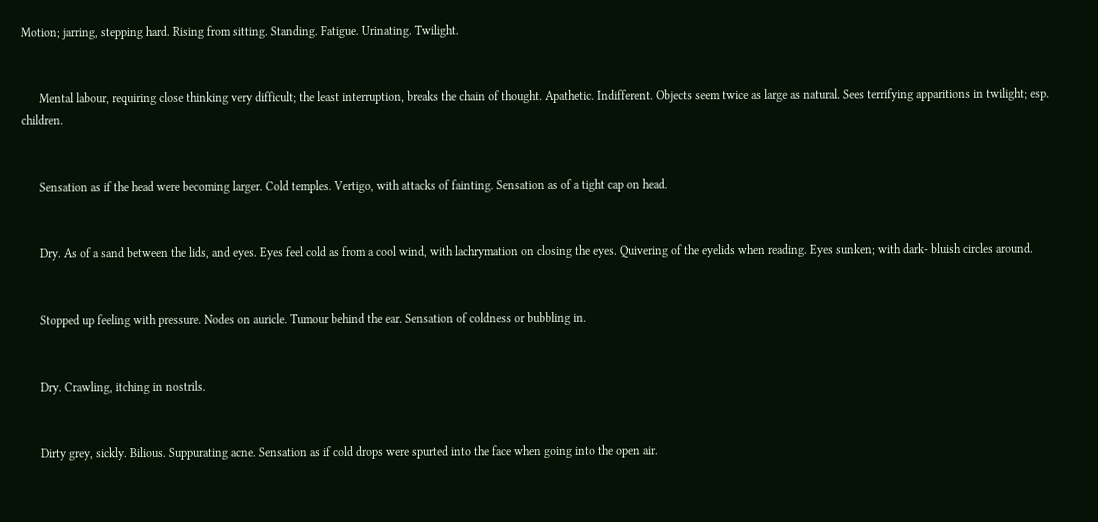Motion; jarring, stepping hard. Rising from sitting. Standing. Fatigue. Urinating. Twilight.


      Mental labour, requiring close thinking very difficult; the least interruption, breaks the chain of thought. Apathetic. Indifferent. Objects seem twice as large as natural. Sees terrifying apparitions in twilight; esp. children.


      Sensation as if the head were becoming larger. Cold temples. Vertigo, with attacks of fainting. Sensation as of a tight cap on head.


      Dry. As of a sand between the lids, and eyes. Eyes feel cold as from a cool wind, with lachrymation on closing the eyes. Quivering of the eyelids when reading. Eyes sunken; with dark- bluish circles around.


      Stopped up feeling with pressure. Nodes on auricle. Tumour behind the ear. Sensation of coldness or bubbling in.


      Dry. Crawling, itching in nostrils.


      Dirty grey, sickly. Bilious. Suppurating acne. Sensation as if cold drops were spurted into the face when going into the open air.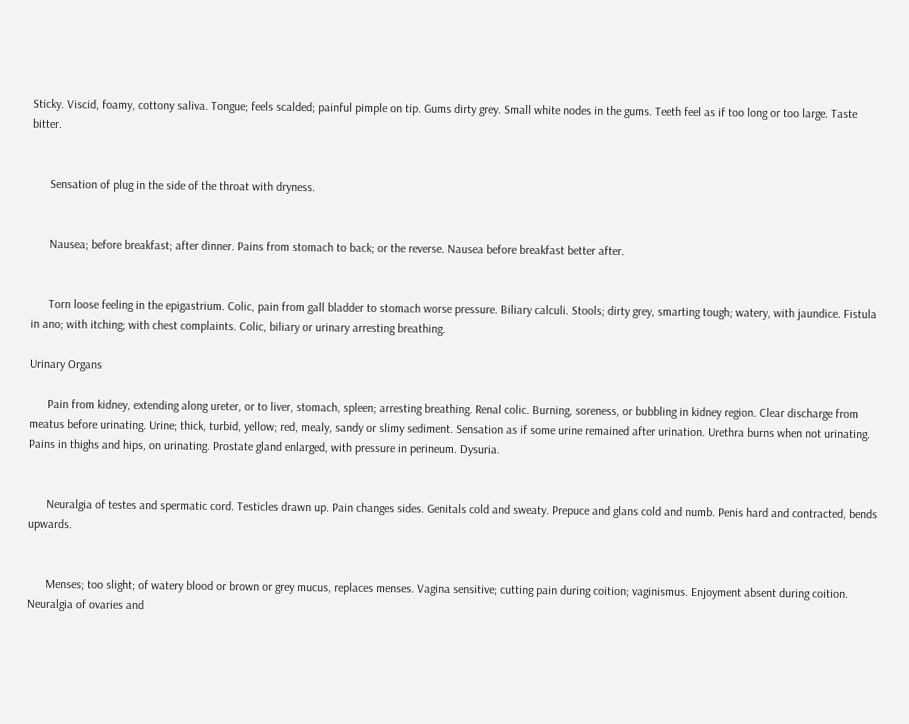Sticky. Viscid, foamy, cottony saliva. Tongue; feels scalded; painful pimple on tip. Gums dirty grey. Small white nodes in the gums. Teeth feel as if too long or too large. Taste bitter.


      Sensation of plug in the side of the throat with dryness.


      Nausea; before breakfast; after dinner. Pains from stomach to back; or the reverse. Nausea before breakfast better after.


      Torn loose feeling in the epigastrium. Colic, pain from gall bladder to stomach worse pressure. Biliary calculi. Stools; dirty grey, smarting tough; watery, with jaundice. Fistula in ano; with itching; with chest complaints. Colic, biliary or urinary arresting breathing.

Urinary Organs

      Pain from kidney, extending along ureter, or to liver, stomach, spleen; arresting breathing. Renal colic. Burning, soreness, or bubbling in kidney region. Clear discharge from meatus before urinating. Urine; thick, turbid, yellow; red, mealy, sandy or slimy sediment. Sensation as if some urine remained after urination. Urethra burns when not urinating. Pains in thighs and hips, on urinating. Prostate gland enlarged, with pressure in perineum. Dysuria.


      Neuralgia of testes and spermatic cord. Testicles drawn up. Pain changes sides. Genitals cold and sweaty. Prepuce and glans cold and numb. Penis hard and contracted, bends upwards.


      Menses; too slight; of watery blood or brown or grey mucus, replaces menses. Vagina sensitive; cutting pain during coition; vaginismus. Enjoyment absent during coition. Neuralgia of ovaries and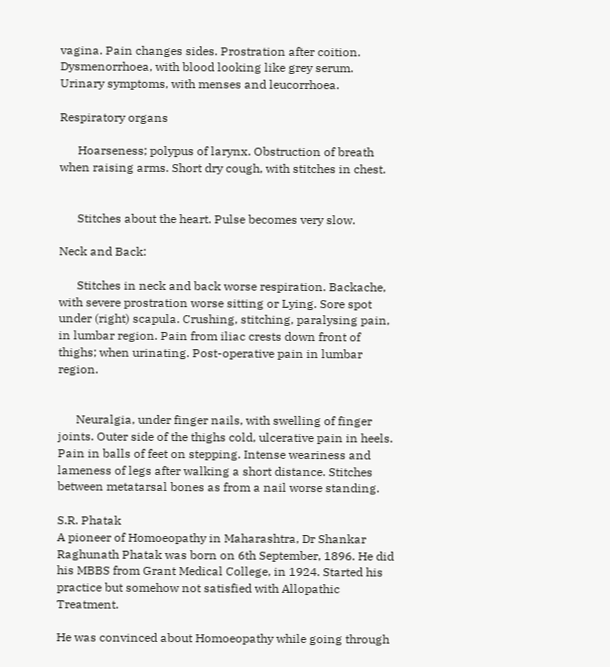vagina. Pain changes sides. Prostration after coition. Dysmenorrhoea, with blood looking like grey serum. Urinary symptoms, with menses and leucorrhoea.

Respiratory organs

      Hoarseness; polypus of larynx. Obstruction of breath when raising arms. Short dry cough, with stitches in chest.


      Stitches about the heart. Pulse becomes very slow.

Neck and Back:

      Stitches in neck and back worse respiration. Backache, with severe prostration worse sitting or Lying. Sore spot under (right) scapula. Crushing, stitching, paralysing pain, in lumbar region. Pain from iliac crests down front of thighs; when urinating. Post-operative pain in lumbar region.


      Neuralgia, under finger nails, with swelling of finger joints. Outer side of the thighs cold, ulcerative pain in heels. Pain in balls of feet on stepping. Intense weariness and lameness of legs after walking a short distance. Stitches between metatarsal bones as from a nail worse standing.

S.R. Phatak
A pioneer of Homoeopathy in Maharashtra, Dr Shankar Raghunath Phatak was born on 6th September, 1896. He did his MBBS from Grant Medical College, in 1924. Started his practice but somehow not satisfied with Allopathic Treatment.

He was convinced about Homoeopathy while going through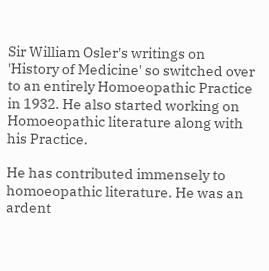Sir William Osler's writings on 'History of Medicine' so switched over to an entirely Homoeopathic Practice in 1932. He also started working on Homoeopathic literature along with his Practice.

He has contributed immensely to homoeopathic literature. He was an ardent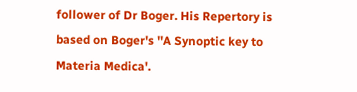follower of Dr Boger. His Repertory is based on Boger's ''A Synoptic key to Materia Medica'.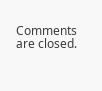Comments are closed.